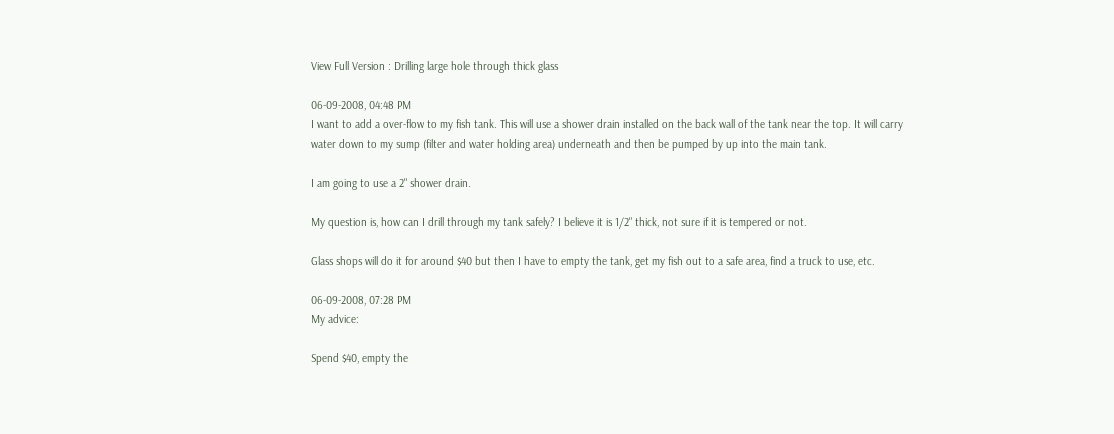View Full Version : Drilling large hole through thick glass

06-09-2008, 04:48 PM
I want to add a over-flow to my fish tank. This will use a shower drain installed on the back wall of the tank near the top. It will carry water down to my sump (filter and water holding area) underneath and then be pumped by up into the main tank.

I am going to use a 2" shower drain.

My question is, how can I drill through my tank safely? I believe it is 1/2" thick, not sure if it is tempered or not.

Glass shops will do it for around $40 but then I have to empty the tank, get my fish out to a safe area, find a truck to use, etc.

06-09-2008, 07:28 PM
My advice:

Spend $40, empty the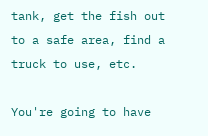tank, get the fish out to a safe area, find a truck to use, etc.

You're going to have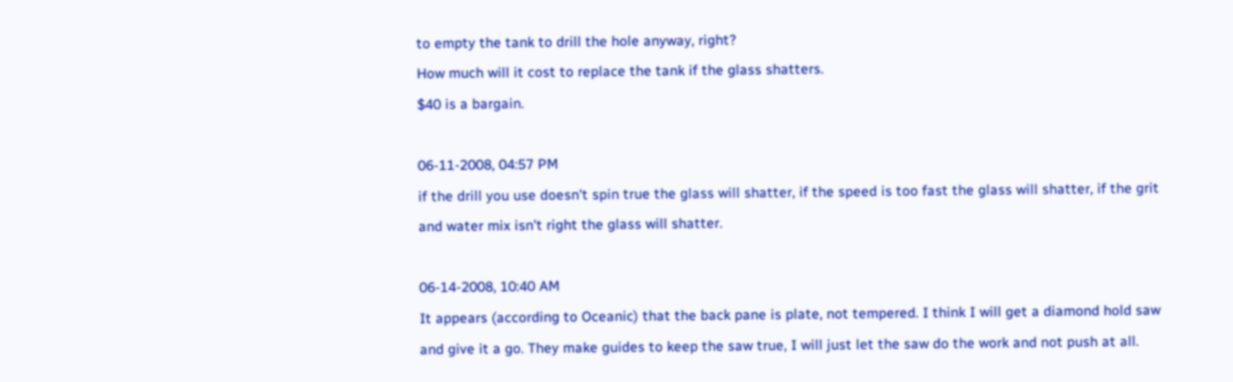to empty the tank to drill the hole anyway, right?
How much will it cost to replace the tank if the glass shatters.
$40 is a bargain.

06-11-2008, 04:57 PM
if the drill you use doesn't spin true the glass will shatter, if the speed is too fast the glass will shatter, if the grit and water mix isn't right the glass will shatter.

06-14-2008, 10:40 AM
It appears (according to Oceanic) that the back pane is plate, not tempered. I think I will get a diamond hold saw and give it a go. They make guides to keep the saw true, I will just let the saw do the work and not push at all.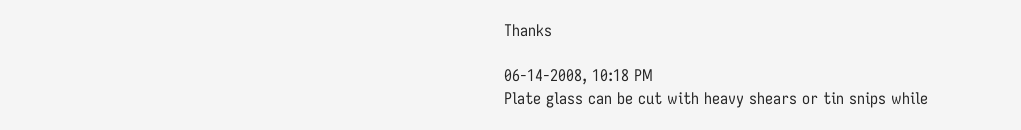Thanks

06-14-2008, 10:18 PM
Plate glass can be cut with heavy shears or tin snips while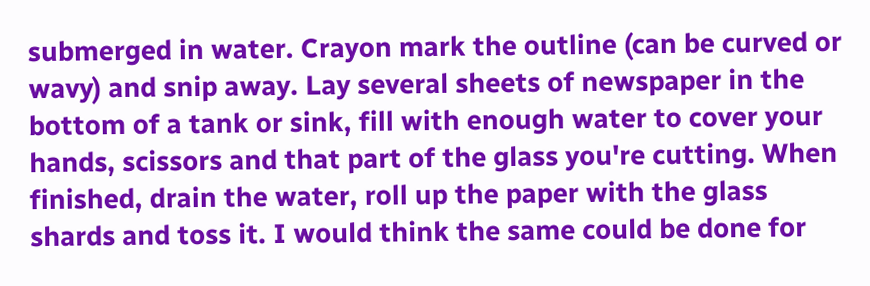submerged in water. Crayon mark the outline (can be curved or wavy) and snip away. Lay several sheets of newspaper in the bottom of a tank or sink, fill with enough water to cover your hands, scissors and that part of the glass you're cutting. When finished, drain the water, roll up the paper with the glass shards and toss it. I would think the same could be done for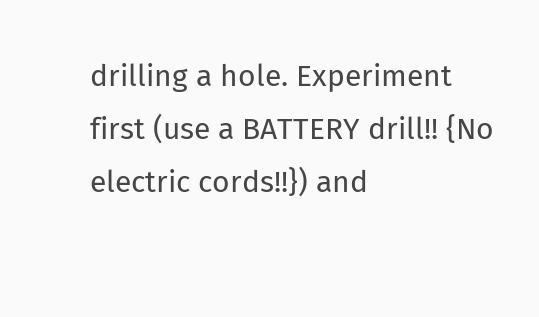drilling a hole. Experiment first (use a BATTERY drill!! {No electric cords!!}) and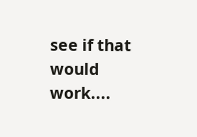see if that would work....